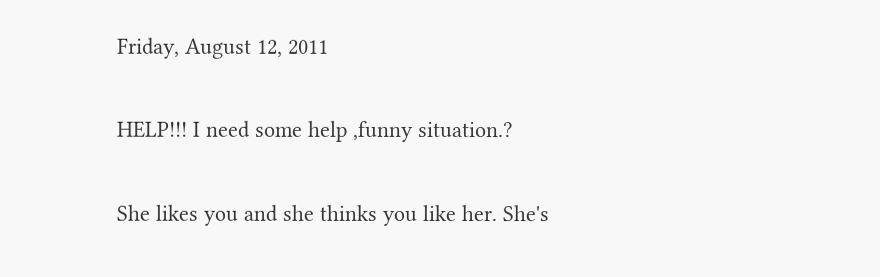Friday, August 12, 2011

HELP!!! I need some help ,funny situation.?

She likes you and she thinks you like her. She's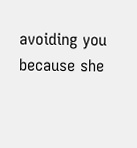avoiding you because she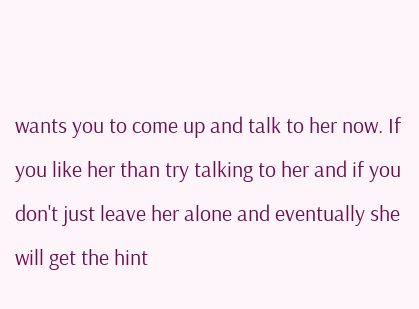wants you to come up and talk to her now. If you like her than try talking to her and if you don't just leave her alone and eventually she will get the hint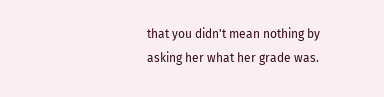that you didn't mean nothing by asking her what her grade was.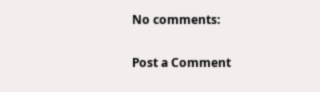No comments:

Post a Comment